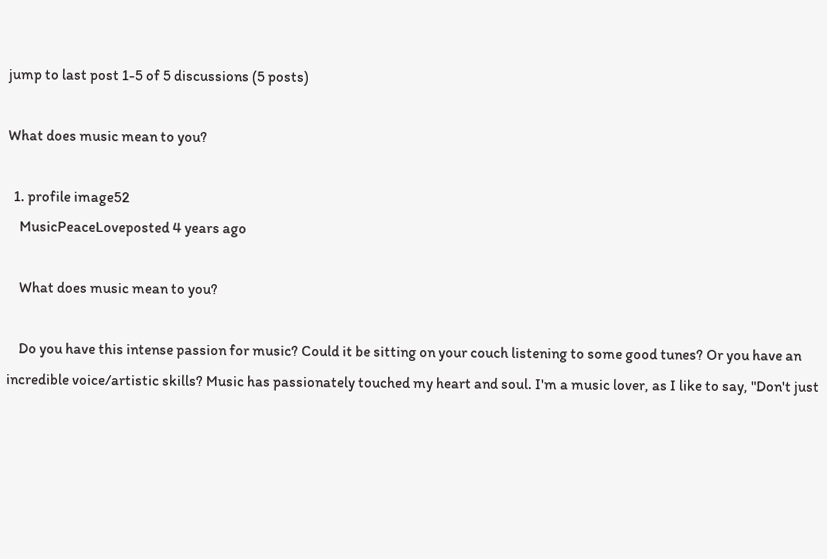jump to last post 1-5 of 5 discussions (5 posts)

What does music mean to you?

  1. profile image52
    MusicPeaceLoveposted 4 years ago

    What does music mean to you?

    Do you have this intense passion for music? Could it be sitting on your couch listening to some good tunes? Or you have an incredible voice/artistic skills? Music has passionately touched my heart and soul. I'm a music lover, as I like to say, "Don't just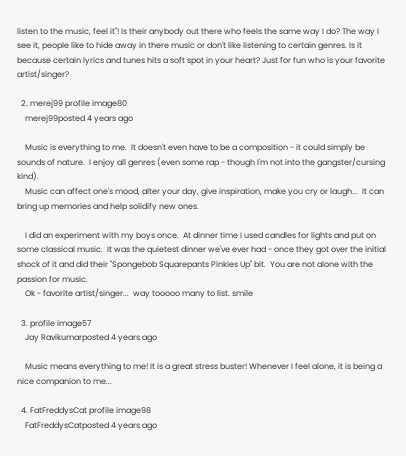listen to the music, feel it"! Is their anybody out there who feels the same way I do? The way I see it, people like to hide away in there music or don't like listening to certain genres. Is it because certain lyrics and tunes hits a soft spot in your heart? Just for fun who is your favorite artist/singer?

  2. merej99 profile image80
    merej99posted 4 years ago

    Music is everything to me.  It doesn't even have to be a composition - it could simply be sounds of nature.  I enjoy all genres (even some rap - though I'm not into the gangster/cursing kind).
    Music can affect one's mood, alter your day, give inspiration, make you cry or laugh...  It can bring up memories and help solidify new ones.

    I did an experiment with my boys once.  At dinner time I used candles for lights and put on some classical music.  It was the quietest dinner we've ever had - once they got over the initial shock of it and did their "Spongebob Squarepants Pinkies Up" bit.  You are not alone with the passion for music.
    Ok - favorite artist/singer...  way tooooo many to list. smile

  3. profile image57
    Jay Ravikumarposted 4 years ago

    Music means everything to me! It is a great stress buster! Whenever I feel alone, it is being a nice companion to me...

  4. FatFreddysCat profile image98
    FatFreddysCatposted 4 years ago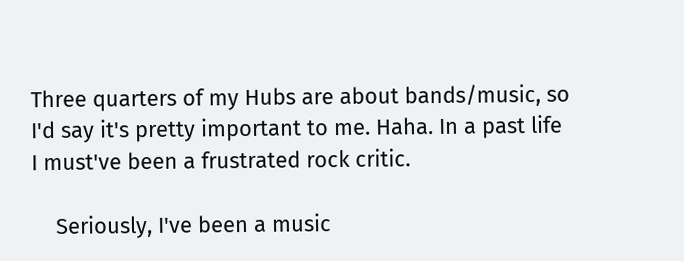Three quarters of my Hubs are about bands/music, so I'd say it's pretty important to me. Haha. In a past life I must've been a frustrated rock critic.

    Seriously, I've been a music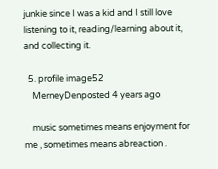junkie since I was a kid and I still love listening to it, reading/learning about it, and collecting it.

  5. profile image52
    MerneyDenposted 4 years ago

    music sometimes means enjoyment for me , sometimes means abreaction .